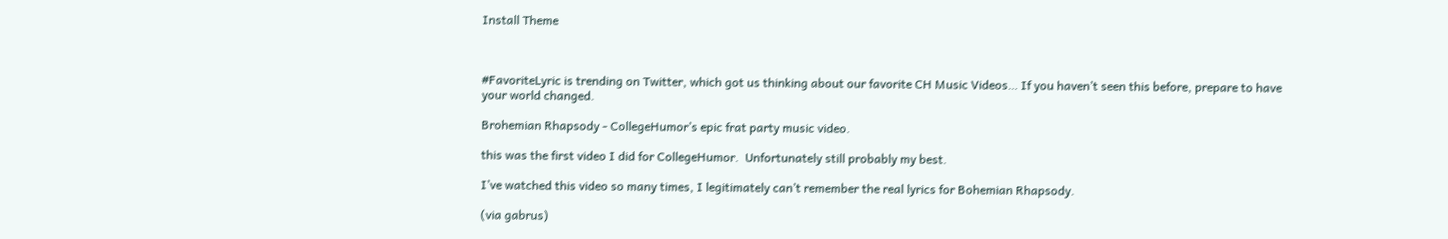Install Theme



#FavoriteLyric is trending on Twitter, which got us thinking about our favorite CH Music Videos… If you haven’t seen this before, prepare to have your world changed.

Brohemian Rhapsody - CollegeHumor’s epic frat party music video.

this was the first video I did for CollegeHumor.  Unfortunately still probably my best.

I’ve watched this video so many times, I legitimately can’t remember the real lyrics for Bohemian Rhapsody.

(via gabrus)